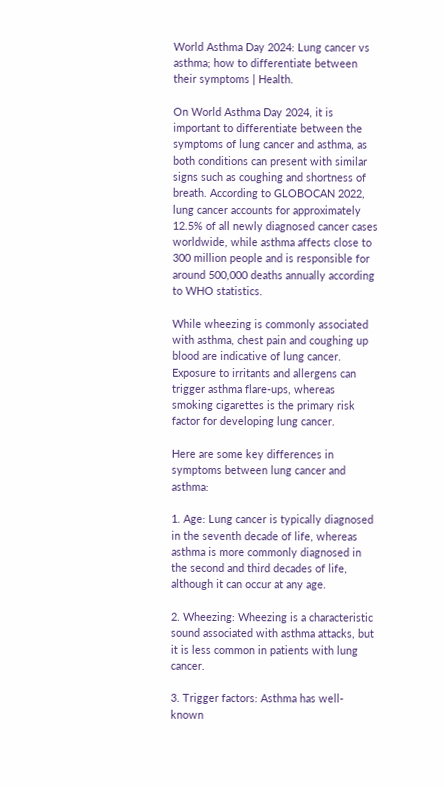World Asthma Day 2024: Lung cancer vs asthma; how to differentiate between their symptoms | Health.

On World Asthma Day 2024, it is important to differentiate between the symptoms of lung cancer and asthma, as both conditions can present with similar signs such as coughing and shortness of breath. According to GLOBOCAN 2022, lung cancer accounts for approximately 12.5% of all newly diagnosed cancer cases worldwide, while asthma affects close to 300 million people and is responsible for around 500,000 deaths annually according to WHO statistics.

While wheezing is commonly associated with asthma, chest pain and coughing up blood are indicative of lung cancer. Exposure to irritants and allergens can trigger asthma flare-ups, whereas smoking cigarettes is the primary risk factor for developing lung cancer.

Here are some key differences in symptoms between lung cancer and asthma:

1. Age: Lung cancer is typically diagnosed in the seventh decade of life, whereas asthma is more commonly diagnosed in the second and third decades of life, although it can occur at any age.

2. Wheezing: Wheezing is a characteristic sound associated with asthma attacks, but it is less common in patients with lung cancer.

3. Trigger factors: Asthma has well-known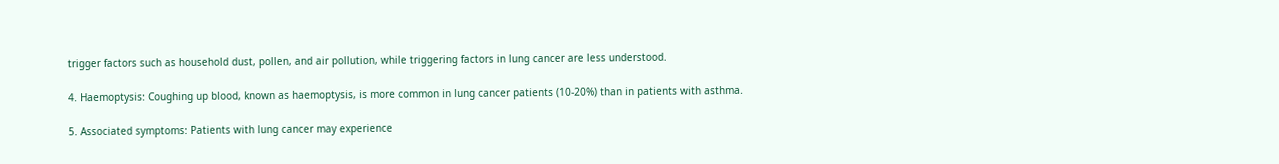trigger factors such as household dust, pollen, and air pollution, while triggering factors in lung cancer are less understood.

4. Haemoptysis: Coughing up blood, known as haemoptysis, is more common in lung cancer patients (10-20%) than in patients with asthma.

5. Associated symptoms: Patients with lung cancer may experience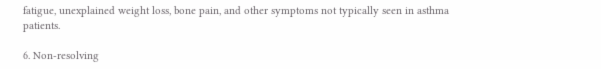fatigue, unexplained weight loss, bone pain, and other symptoms not typically seen in asthma patients.

6. Non-resolving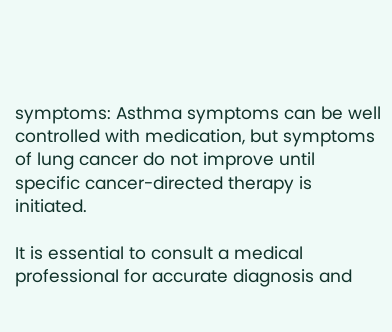symptoms: Asthma symptoms can be well controlled with medication, but symptoms of lung cancer do not improve until specific cancer-directed therapy is initiated.

It is essential to consult a medical professional for accurate diagnosis and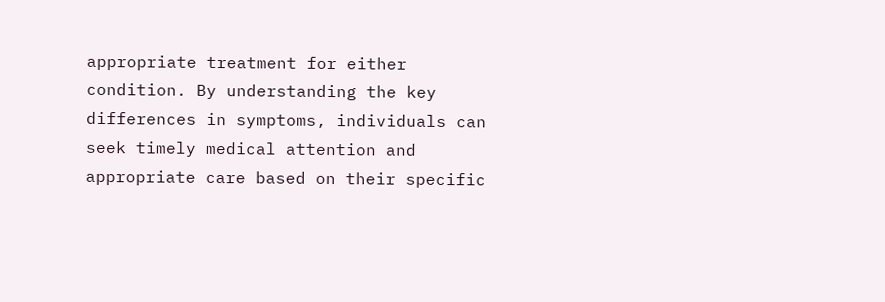appropriate treatment for either condition. By understanding the key differences in symptoms, individuals can seek timely medical attention and appropriate care based on their specific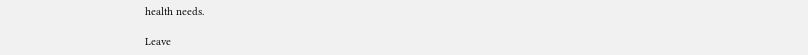health needs.

Leave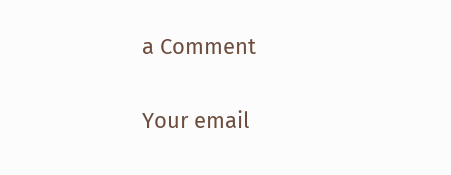a Comment

Your email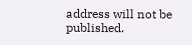address will not be published.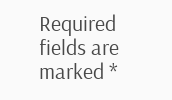Required fields are marked *